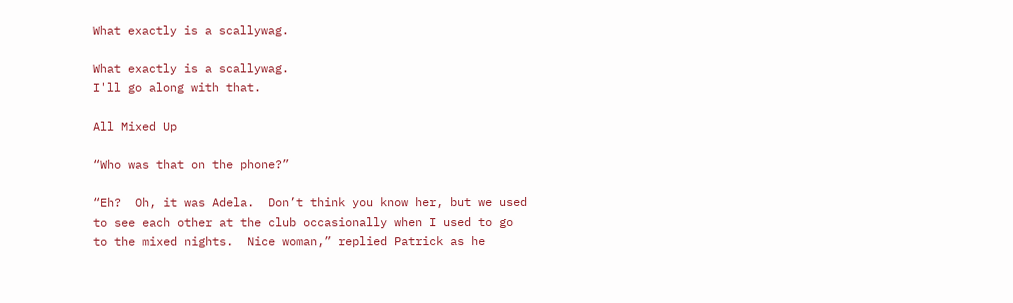What exactly is a scallywag.

What exactly is a scallywag.
I'll go along with that.

All Mixed Up

“Who was that on the phone?”

“Eh?  Oh, it was Adela.  Don’t think you know her, but we used to see each other at the club occasionally when I used to go to the mixed nights.  Nice woman,” replied Patrick as he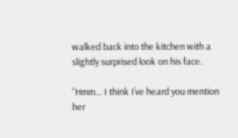walked back into the kitchen with a slightly surprised look on his face.

“Hmm… I think I’ve heard you mention her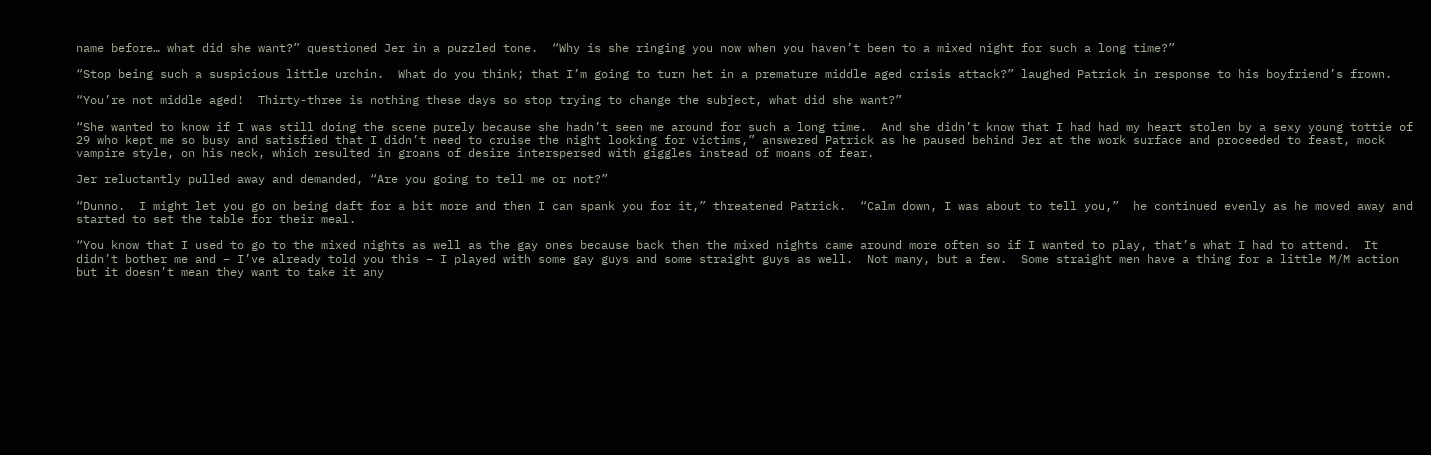name before… what did she want?” questioned Jer in a puzzled tone.  “Why is she ringing you now when you haven’t been to a mixed night for such a long time?”

“Stop being such a suspicious little urchin.  What do you think; that I’m going to turn het in a premature middle aged crisis attack?” laughed Patrick in response to his boyfriend’s frown.

“You’re not middle aged!  Thirty-three is nothing these days so stop trying to change the subject, what did she want?”

“She wanted to know if I was still doing the scene purely because she hadn’t seen me around for such a long time.  And she didn’t know that I had had my heart stolen by a sexy young tottie of 29 who kept me so busy and satisfied that I didn’t need to cruise the night looking for victims,” answered Patrick as he paused behind Jer at the work surface and proceeded to feast, mock vampire style, on his neck, which resulted in groans of desire interspersed with giggles instead of moans of fear.

Jer reluctantly pulled away and demanded, “Are you going to tell me or not?”

“Dunno.  I might let you go on being daft for a bit more and then I can spank you for it,” threatened Patrick.  “Calm down, I was about to tell you,”  he continued evenly as he moved away and started to set the table for their meal.

“You know that I used to go to the mixed nights as well as the gay ones because back then the mixed nights came around more often so if I wanted to play, that’s what I had to attend.  It didn’t bother me and – I’ve already told you this – I played with some gay guys and some straight guys as well.  Not many, but a few.  Some straight men have a thing for a little M/M action but it doesn’t mean they want to take it any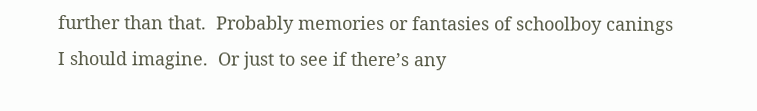further than that.  Probably memories or fantasies of schoolboy canings I should imagine.  Or just to see if there’s any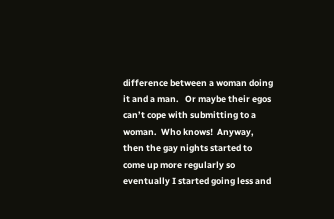difference between a woman doing it and a man.   Or maybe their egos can’t cope with submitting to a woman.  Who knows!  Anyway, then the gay nights started to come up more regularly so eventually I started going less and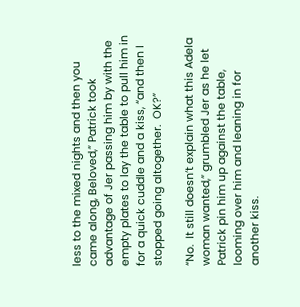less to the mixed nights and then you came along, Beloved,” Patrick took advantage of Jer passing him by with the empty plates to lay the table to pull him in for a quick cuddle and a kiss, “and then I stopped going altogether.  OK?”

“No.  It still doesn’t explain what this Adela woman wanted,” grumbled Jer as he let Patrick pin him up against the table, looming over him and leaning in for another kiss.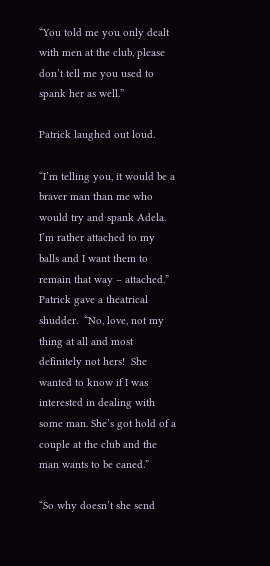“You told me you only dealt with men at the club, please don’t tell me you used to spank her as well.”

Patrick laughed out loud.

“I’m telling you, it would be a braver man than me who would try and spank Adela.  I’m rather attached to my balls and I want them to remain that way – attached.”  Patrick gave a theatrical shudder.  “No, love, not my thing at all and most definitely not hers!  She wanted to know if I was interested in dealing with some man. She’s got hold of a couple at the club and the man wants to be caned.”

“So why doesn’t she send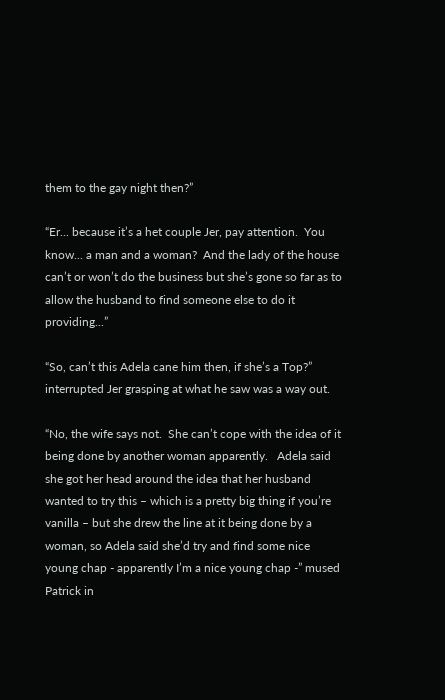them to the gay night then?”

“Er... because it’s a het couple Jer, pay attention.  You know... a man and a woman?  And the lady of the house can’t or won’t do the business but she’s gone so far as to allow the husband to find someone else to do it providing...”

“So, can’t this Adela cane him then, if she’s a Top?” interrupted Jer grasping at what he saw was a way out.

“No, the wife says not.  She can’t cope with the idea of it being done by another woman apparently.   Adela said she got her head around the idea that her husband wanted to try this – which is a pretty big thing if you’re vanilla – but she drew the line at it being done by a woman, so Adela said she’d try and find some nice young chap - apparently I’m a nice young chap -” mused Patrick in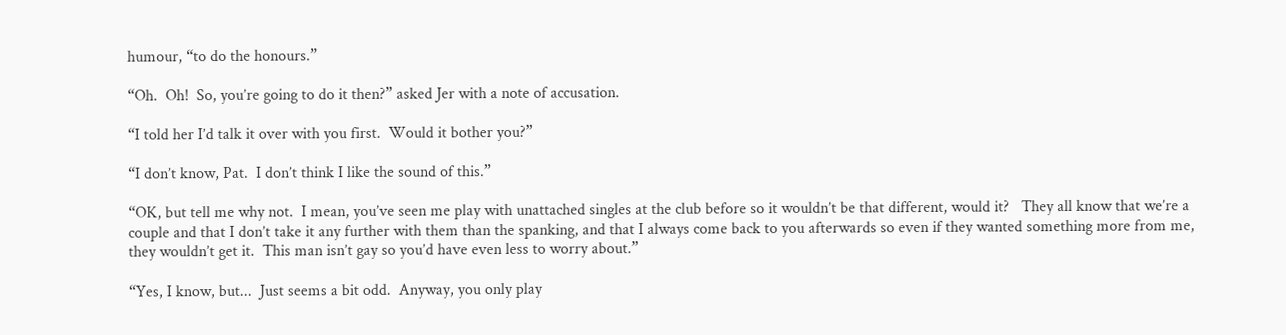humour, “to do the honours.”

“Oh.  Oh!  So, you’re going to do it then?” asked Jer with a note of accusation.

“I told her I’d talk it over with you first.  Would it bother you?”

“I don’t know, Pat.  I don’t think I like the sound of this.”

“OK, but tell me why not.  I mean, you’ve seen me play with unattached singles at the club before so it wouldn’t be that different, would it?   They all know that we’re a couple and that I don’t take it any further with them than the spanking, and that I always come back to you afterwards so even if they wanted something more from me, they wouldn’t get it.  This man isn’t gay so you’d have even less to worry about.”

“Yes, I know, but...  Just seems a bit odd.  Anyway, you only play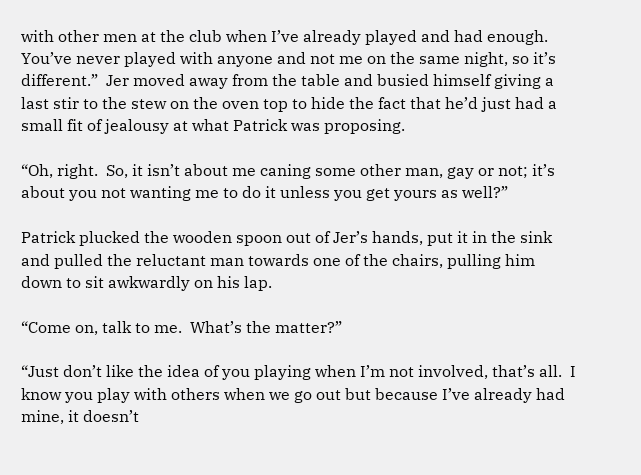with other men at the club when I’ve already played and had enough.  You’ve never played with anyone and not me on the same night, so it’s different.”  Jer moved away from the table and busied himself giving a last stir to the stew on the oven top to hide the fact that he’d just had a small fit of jealousy at what Patrick was proposing.

“Oh, right.  So, it isn’t about me caning some other man, gay or not; it’s about you not wanting me to do it unless you get yours as well?”

Patrick plucked the wooden spoon out of Jer’s hands, put it in the sink and pulled the reluctant man towards one of the chairs, pulling him down to sit awkwardly on his lap.

“Come on, talk to me.  What’s the matter?”

“Just don’t like the idea of you playing when I’m not involved, that’s all.  I know you play with others when we go out but because I’ve already had mine, it doesn’t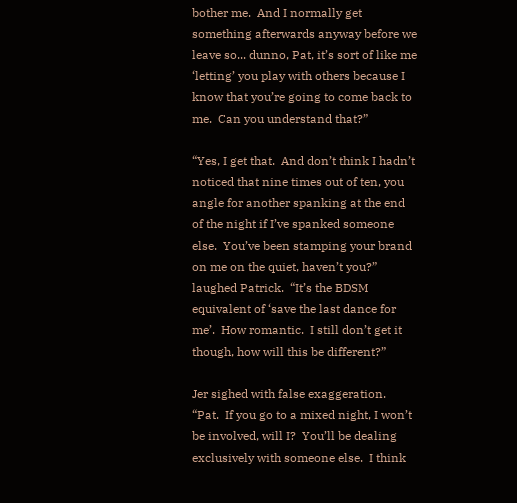bother me.  And I normally get something afterwards anyway before we leave so... dunno, Pat, it’s sort of like me ‘letting’ you play with others because I know that you’re going to come back to me.  Can you understand that?”

“Yes, I get that.  And don’t think I hadn’t noticed that nine times out of ten, you angle for another spanking at the end of the night if I’ve spanked someone else.  You’ve been stamping your brand on me on the quiet, haven’t you?” laughed Patrick.  “It’s the BDSM equivalent of ‘save the last dance for me’.  How romantic.  I still don’t get it though, how will this be different?”

Jer sighed with false exaggeration.  “Pat.  If you go to a mixed night, I won’t be involved, will I?  You’ll be dealing exclusively with someone else.  I think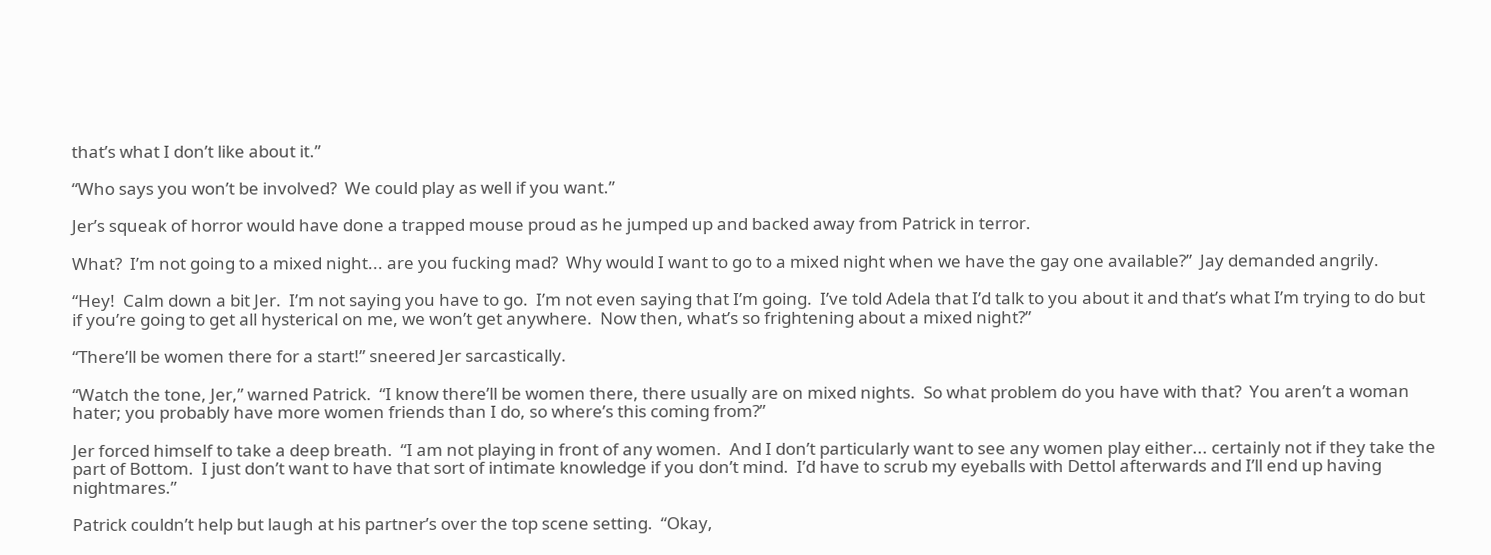that’s what I don’t like about it.”

“Who says you won’t be involved?  We could play as well if you want.”

Jer’s squeak of horror would have done a trapped mouse proud as he jumped up and backed away from Patrick in terror.

What?  I’m not going to a mixed night... are you fucking mad?  Why would I want to go to a mixed night when we have the gay one available?”  Jay demanded angrily.

“Hey!  Calm down a bit Jer.  I’m not saying you have to go.  I’m not even saying that I’m going.  I’ve told Adela that I’d talk to you about it and that’s what I’m trying to do but if you’re going to get all hysterical on me, we won’t get anywhere.  Now then, what’s so frightening about a mixed night?”

“There’ll be women there for a start!” sneered Jer sarcastically.

“Watch the tone, Jer,” warned Patrick.  “I know there’ll be women there, there usually are on mixed nights.  So what problem do you have with that?  You aren’t a woman hater; you probably have more women friends than I do, so where’s this coming from?”

Jer forced himself to take a deep breath.  “I am not playing in front of any women.  And I don’t particularly want to see any women play either... certainly not if they take the part of Bottom.  I just don’t want to have that sort of intimate knowledge if you don’t mind.  I’d have to scrub my eyeballs with Dettol afterwards and I’ll end up having nightmares.”

Patrick couldn’t help but laugh at his partner’s over the top scene setting.  “Okay,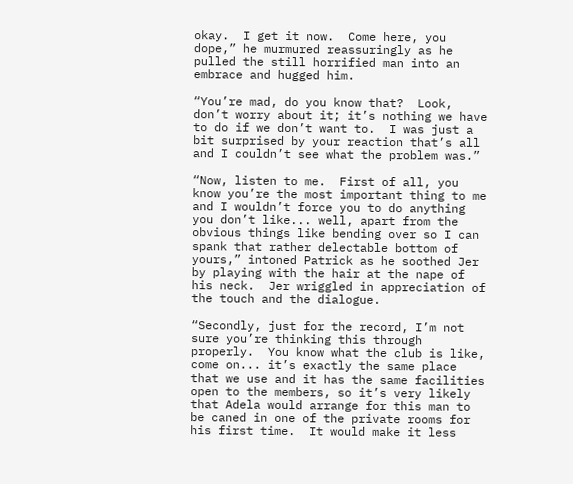okay.  I get it now.  Come here, you dope,” he murmured reassuringly as he pulled the still horrified man into an embrace and hugged him.

“You’re mad, do you know that?  Look, don’t worry about it; it’s nothing we have to do if we don’t want to.  I was just a bit surprised by your reaction that’s all and I couldn’t see what the problem was.”

“Now, listen to me.  First of all, you know you’re the most important thing to me and I wouldn’t force you to do anything you don’t like... well, apart from the obvious things like bending over so I can spank that rather delectable bottom of yours,” intoned Patrick as he soothed Jer by playing with the hair at the nape of his neck.  Jer wriggled in appreciation of the touch and the dialogue.

“Secondly, just for the record, I’m not sure you’re thinking this through properly.  You know what the club is like, come on... it’s exactly the same place that we use and it has the same facilities open to the members, so it’s very likely that Adela would arrange for this man to be caned in one of the private rooms for his first time.  It would make it less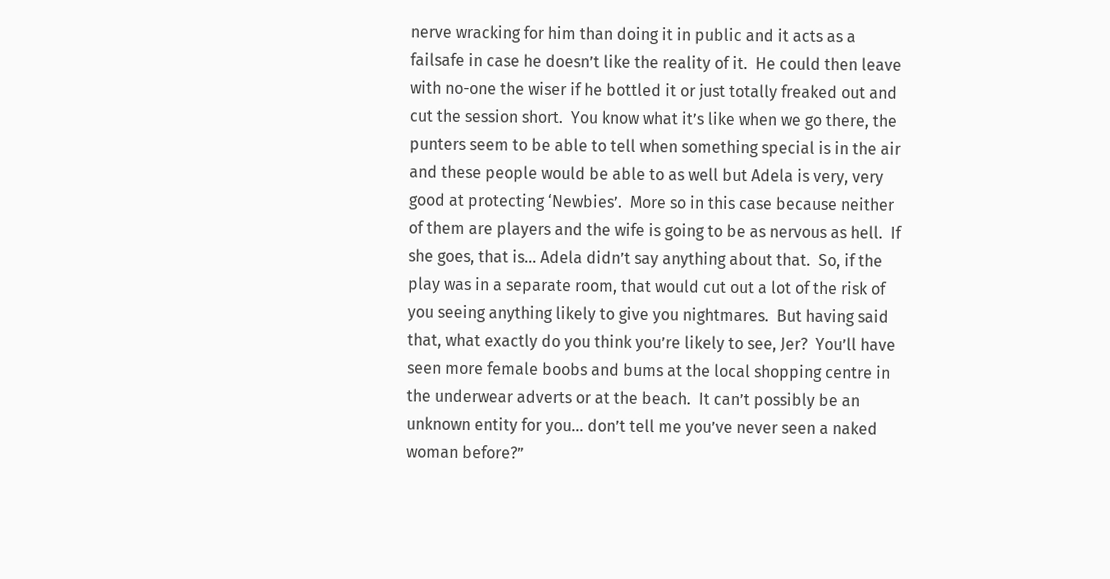nerve wracking for him than doing it in public and it acts as a failsafe in case he doesn’t like the reality of it.  He could then leave with no-one the wiser if he bottled it or just totally freaked out and cut the session short.  You know what it’s like when we go there, the punters seem to be able to tell when something special is in the air and these people would be able to as well but Adela is very, very good at protecting ‘Newbies’.  More so in this case because neither of them are players and the wife is going to be as nervous as hell.  If she goes, that is... Adela didn’t say anything about that.  So, if the play was in a separate room, that would cut out a lot of the risk of you seeing anything likely to give you nightmares.  But having said that, what exactly do you think you’re likely to see, Jer?  You’ll have seen more female boobs and bums at the local shopping centre in the underwear adverts or at the beach.  It can’t possibly be an unknown entity for you... don’t tell me you’ve never seen a naked woman before?”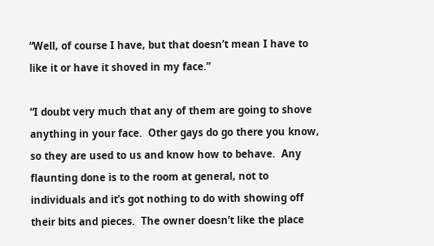“Well, of course I have, but that doesn’t mean I have to like it or have it shoved in my face.”

“I doubt very much that any of them are going to shove anything in your face.  Other gays do go there you know, so they are used to us and know how to behave.  Any flaunting done is to the room at general, not to individuals and it’s got nothing to do with showing off their bits and pieces.  The owner doesn’t like the place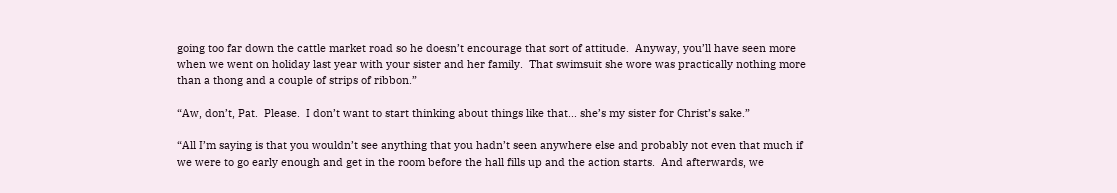going too far down the cattle market road so he doesn’t encourage that sort of attitude.  Anyway, you’ll have seen more when we went on holiday last year with your sister and her family.  That swimsuit she wore was practically nothing more than a thong and a couple of strips of ribbon.”

“Aw, don’t, Pat.  Please.  I don’t want to start thinking about things like that... she’s my sister for Christ’s sake.”

“All I’m saying is that you wouldn’t see anything that you hadn’t seen anywhere else and probably not even that much if we were to go early enough and get in the room before the hall fills up and the action starts.  And afterwards, we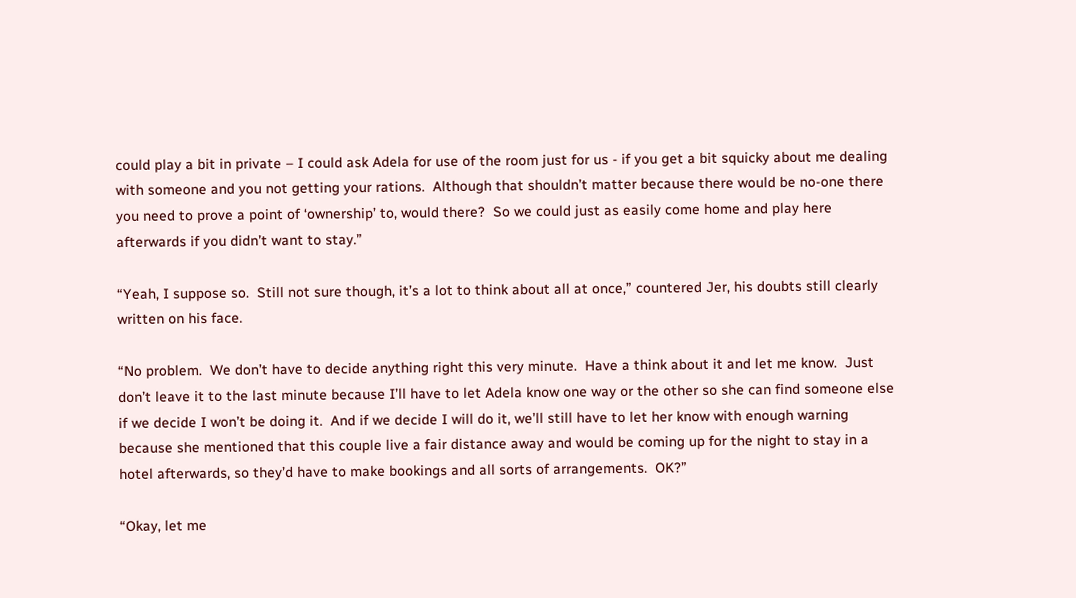could play a bit in private – I could ask Adela for use of the room just for us - if you get a bit squicky about me dealing with someone and you not getting your rations.  Although that shouldn’t matter because there would be no-one there you need to prove a point of ‘ownership’ to, would there?  So we could just as easily come home and play here afterwards if you didn’t want to stay.”

“Yeah, I suppose so.  Still not sure though, it’s a lot to think about all at once,” countered Jer, his doubts still clearly written on his face.

“No problem.  We don’t have to decide anything right this very minute.  Have a think about it and let me know.  Just don’t leave it to the last minute because I’ll have to let Adela know one way or the other so she can find someone else if we decide I won’t be doing it.  And if we decide I will do it, we’ll still have to let her know with enough warning because she mentioned that this couple live a fair distance away and would be coming up for the night to stay in a hotel afterwards, so they’d have to make bookings and all sorts of arrangements.  OK?”

“Okay, let me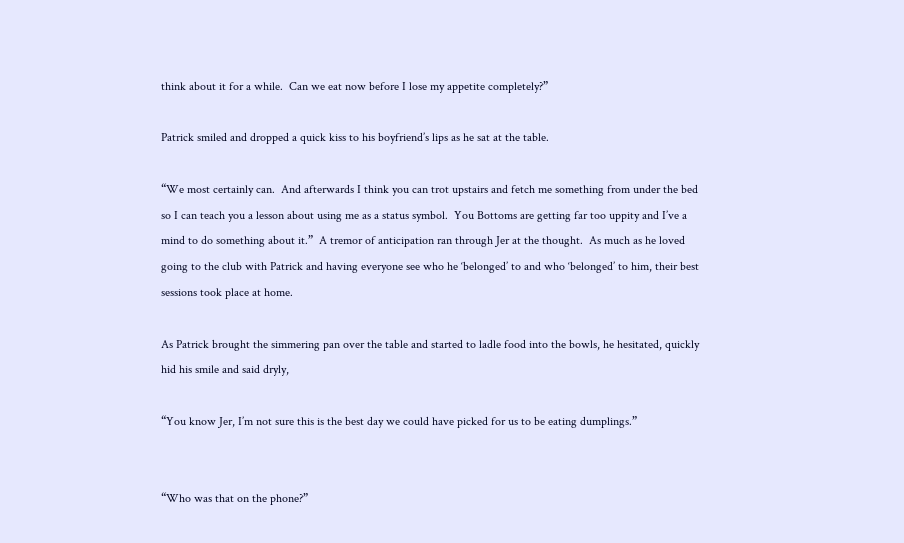think about it for a while.  Can we eat now before I lose my appetite completely?”

Patrick smiled and dropped a quick kiss to his boyfriend’s lips as he sat at the table.

“We most certainly can.  And afterwards I think you can trot upstairs and fetch me something from under the bed so I can teach you a lesson about using me as a status symbol.  You Bottoms are getting far too uppity and I’ve a mind to do something about it.”  A tremor of anticipation ran through Jer at the thought.  As much as he loved going to the club with Patrick and having everyone see who he ‘belonged’ to and who ‘belonged’ to him, their best sessions took place at home.

As Patrick brought the simmering pan over the table and started to ladle food into the bowls, he hesitated, quickly hid his smile and said dryly,

“You know Jer, I’m not sure this is the best day we could have picked for us to be eating dumplings.”


“Who was that on the phone?”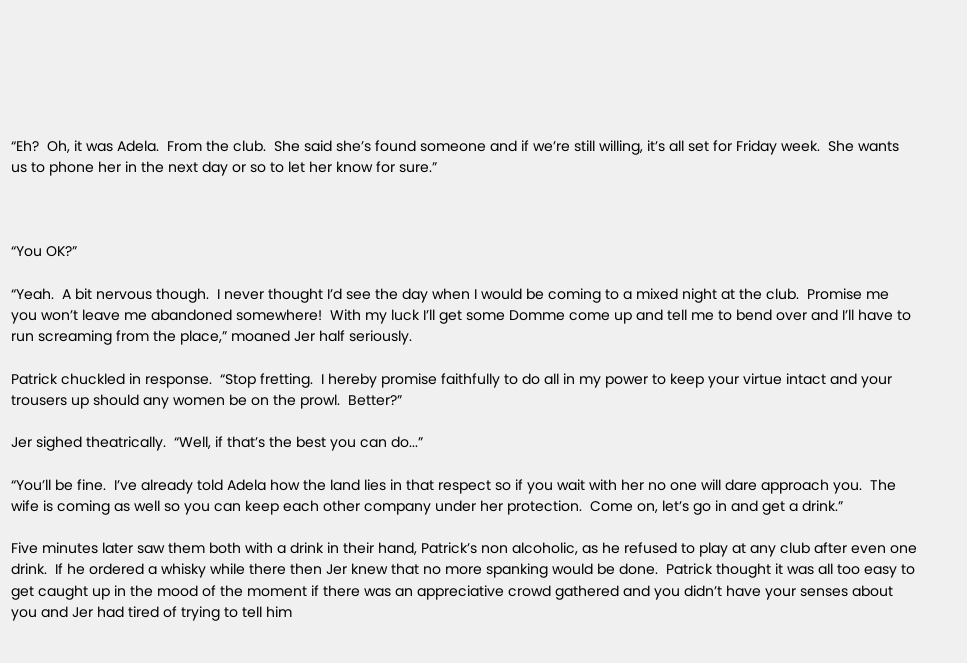“Eh?  Oh, it was Adela.  From the club.  She said she’s found someone and if we’re still willing, it’s all set for Friday week.  She wants us to phone her in the next day or so to let her know for sure.”



“You OK?”

“Yeah.  A bit nervous though.  I never thought I’d see the day when I would be coming to a mixed night at the club.  Promise me you won’t leave me abandoned somewhere!  With my luck I’ll get some Domme come up and tell me to bend over and I’ll have to run screaming from the place,” moaned Jer half seriously.

Patrick chuckled in response.  “Stop fretting.  I hereby promise faithfully to do all in my power to keep your virtue intact and your trousers up should any women be on the prowl.  Better?”

Jer sighed theatrically.  “Well, if that’s the best you can do...”

“You’ll be fine.  I’ve already told Adela how the land lies in that respect so if you wait with her no one will dare approach you.  The wife is coming as well so you can keep each other company under her protection.  Come on, let’s go in and get a drink.”

Five minutes later saw them both with a drink in their hand, Patrick’s non alcoholic, as he refused to play at any club after even one drink.  If he ordered a whisky while there then Jer knew that no more spanking would be done.  Patrick thought it was all too easy to get caught up in the mood of the moment if there was an appreciative crowd gathered and you didn’t have your senses about you and Jer had tired of trying to tell him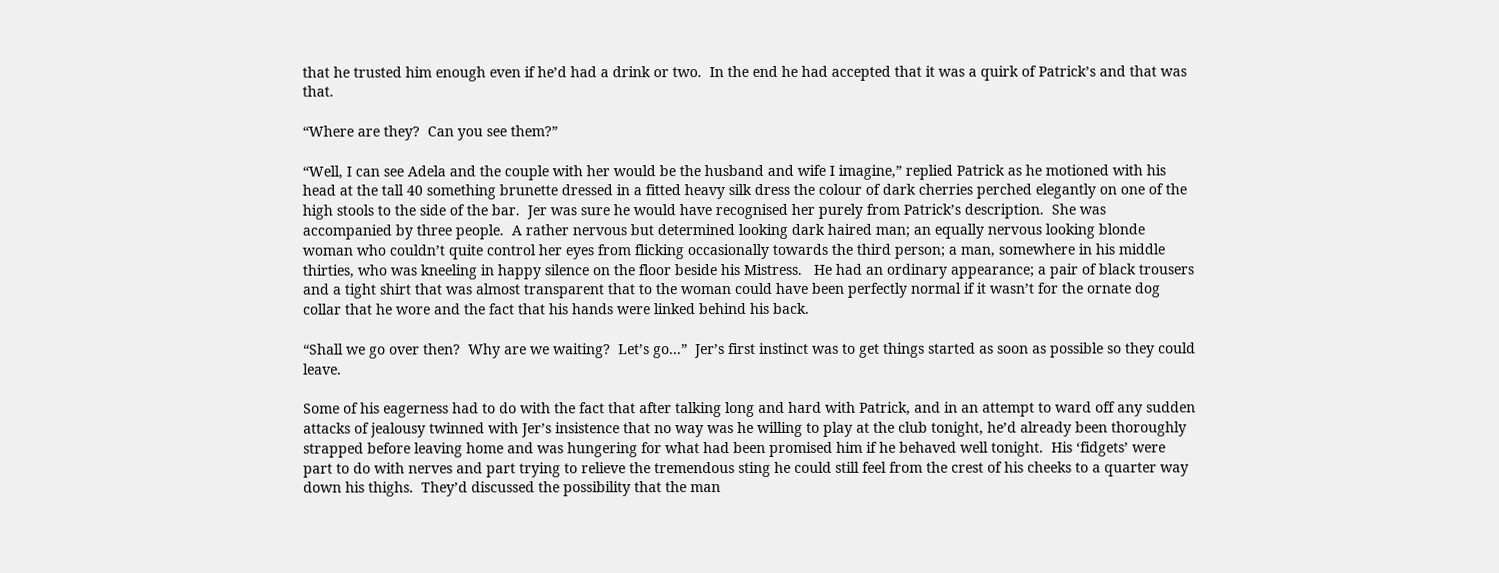that he trusted him enough even if he’d had a drink or two.  In the end he had accepted that it was a quirk of Patrick’s and that was that.

“Where are they?  Can you see them?”

“Well, I can see Adela and the couple with her would be the husband and wife I imagine,” replied Patrick as he motioned with his head at the tall 40 something brunette dressed in a fitted heavy silk dress the colour of dark cherries perched elegantly on one of the high stools to the side of the bar.  Jer was sure he would have recognised her purely from Patrick’s description.  She was accompanied by three people.  A rather nervous but determined looking dark haired man; an equally nervous looking blonde woman who couldn’t quite control her eyes from flicking occasionally towards the third person; a man, somewhere in his middle thirties, who was kneeling in happy silence on the floor beside his Mistress.   He had an ordinary appearance; a pair of black trousers and a tight shirt that was almost transparent that to the woman could have been perfectly normal if it wasn’t for the ornate dog collar that he wore and the fact that his hands were linked behind his back.

“Shall we go over then?  Why are we waiting?  Let’s go...”  Jer’s first instinct was to get things started as soon as possible so they could leave.

Some of his eagerness had to do with the fact that after talking long and hard with Patrick, and in an attempt to ward off any sudden attacks of jealousy twinned with Jer’s insistence that no way was he willing to play at the club tonight, he’d already been thoroughly strapped before leaving home and was hungering for what had been promised him if he behaved well tonight.  His ‘fidgets’ were part to do with nerves and part trying to relieve the tremendous sting he could still feel from the crest of his cheeks to a quarter way down his thighs.  They’d discussed the possibility that the man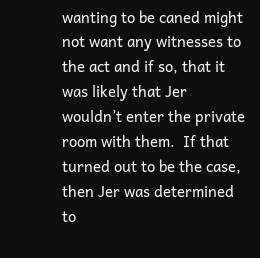wanting to be caned might not want any witnesses to the act and if so, that it was likely that Jer wouldn’t enter the private room with them.  If that turned out to be the case, then Jer was determined to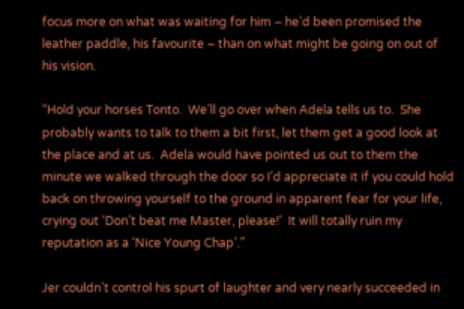focus more on what was waiting for him – he’d been promised the leather paddle, his favourite – than on what might be going on out of his vision.

“Hold your horses Tonto.  We’ll go over when Adela tells us to.  She probably wants to talk to them a bit first, let them get a good look at the place and at us.  Adela would have pointed us out to them the minute we walked through the door so I’d appreciate it if you could hold back on throwing yourself to the ground in apparent fear for your life, crying out ‘Don’t beat me Master, please!’  It will totally ruin my reputation as a ‘Nice Young Chap’.”

Jer couldn’t control his spurt of laughter and very nearly succeeded in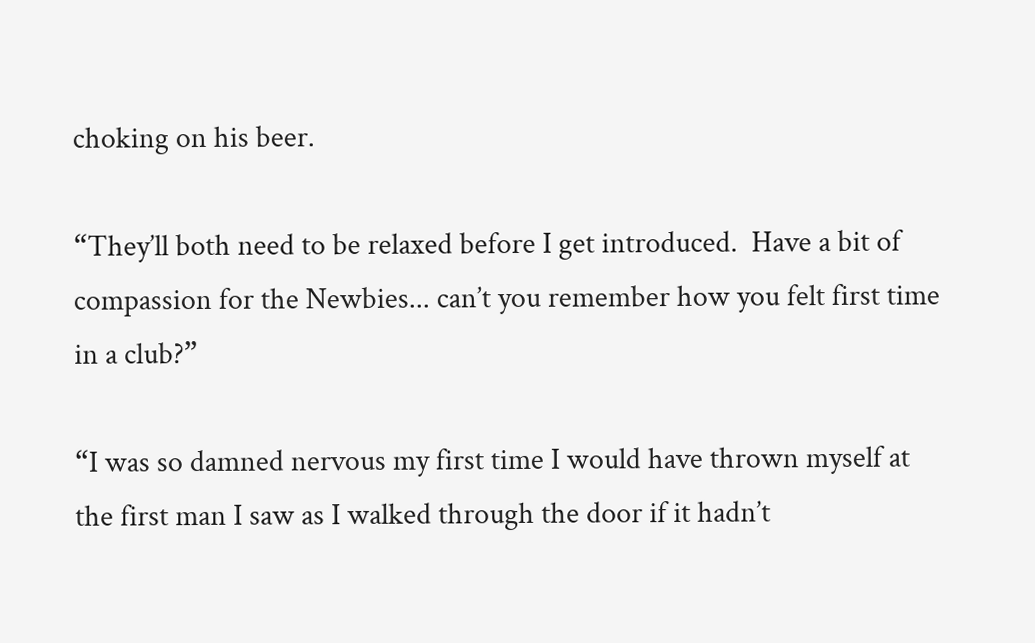choking on his beer.

“They’ll both need to be relaxed before I get introduced.  Have a bit of compassion for the Newbies... can’t you remember how you felt first time in a club?”

“I was so damned nervous my first time I would have thrown myself at the first man I saw as I walked through the door if it hadn’t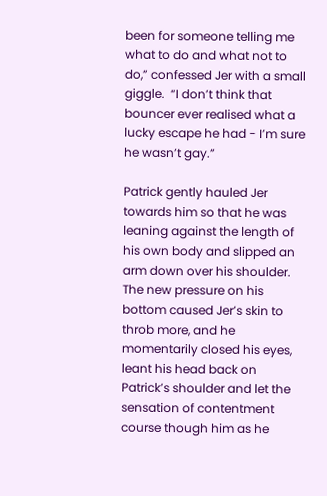been for someone telling me what to do and what not to do,” confessed Jer with a small giggle.  “I don’t think that bouncer ever realised what a lucky escape he had - I’m sure he wasn’t gay.”

Patrick gently hauled Jer towards him so that he was leaning against the length of his own body and slipped an arm down over his shoulder.  The new pressure on his bottom caused Jer’s skin to throb more, and he momentarily closed his eyes, leant his head back on Patrick’s shoulder and let the sensation of contentment course though him as he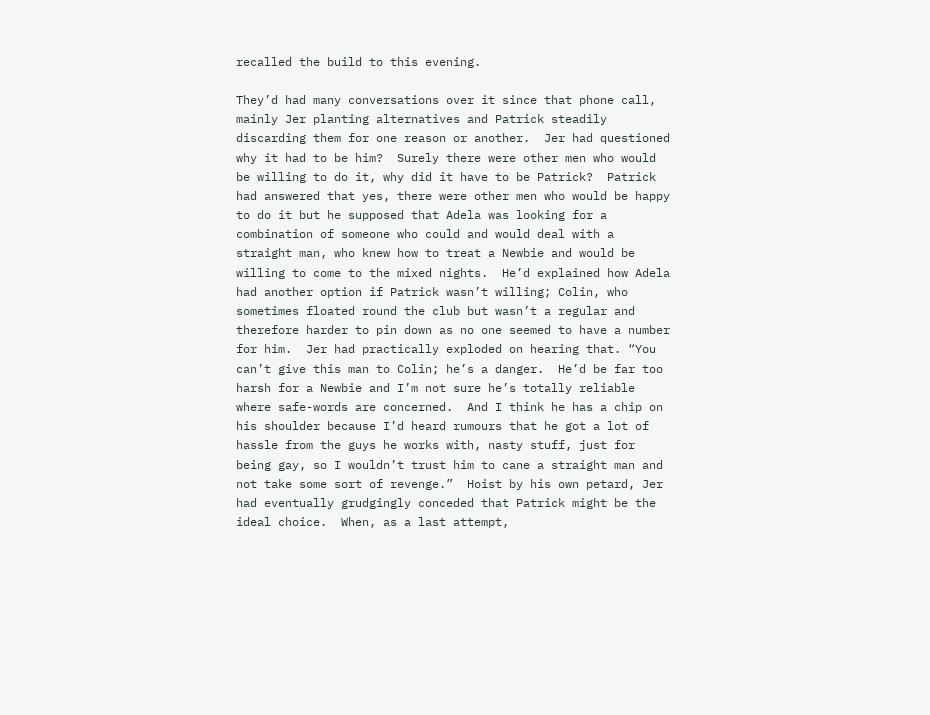recalled the build to this evening.

They’d had many conversations over it since that phone call, mainly Jer planting alternatives and Patrick steadily discarding them for one reason or another.  Jer had questioned why it had to be him?  Surely there were other men who would be willing to do it, why did it have to be Patrick?  Patrick had answered that yes, there were other men who would be happy to do it but he supposed that Adela was looking for a combination of someone who could and would deal with a straight man, who knew how to treat a Newbie and would be willing to come to the mixed nights.  He’d explained how Adela had another option if Patrick wasn’t willing; Colin, who sometimes floated round the club but wasn’t a regular and therefore harder to pin down as no one seemed to have a number for him.  Jer had practically exploded on hearing that. “You can’t give this man to Colin; he’s a danger.  He’d be far too harsh for a Newbie and I’m not sure he’s totally reliable where safe-words are concerned.  And I think he has a chip on his shoulder because I’d heard rumours that he got a lot of hassle from the guys he works with, nasty stuff, just for being gay, so I wouldn’t trust him to cane a straight man and not take some sort of revenge.”  Hoist by his own petard, Jer had eventually grudgingly conceded that Patrick might be the ideal choice.  When, as a last attempt,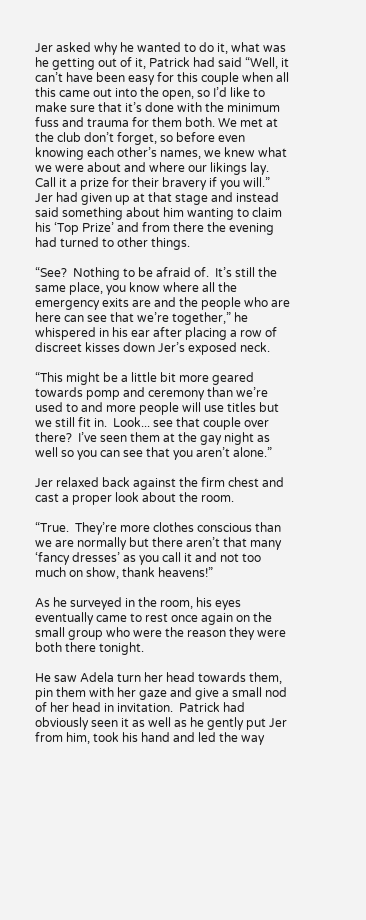Jer asked why he wanted to do it, what was he getting out of it, Patrick had said “Well, it can’t have been easy for this couple when all this came out into the open, so I’d like to make sure that it’s done with the minimum fuss and trauma for them both. We met at the club don’t forget, so before even knowing each other’s names, we knew what we were about and where our likings lay.  Call it a prize for their bravery if you will.”  Jer had given up at that stage and instead said something about him wanting to claim his ‘Top Prize’ and from there the evening had turned to other things.

“See?  Nothing to be afraid of.  It’s still the same place, you know where all the emergency exits are and the people who are here can see that we’re together,” he whispered in his ear after placing a row of discreet kisses down Jer’s exposed neck.

“This might be a little bit more geared towards pomp and ceremony than we’re used to and more people will use titles but we still fit in.  Look... see that couple over there?  I’ve seen them at the gay night as well so you can see that you aren’t alone.”

Jer relaxed back against the firm chest and cast a proper look about the room.

“True.  They’re more clothes conscious than we are normally but there aren’t that many ‘fancy dresses’ as you call it and not too much on show, thank heavens!”

As he surveyed in the room, his eyes eventually came to rest once again on the small group who were the reason they were both there tonight.

He saw Adela turn her head towards them, pin them with her gaze and give a small nod of her head in invitation.  Patrick had obviously seen it as well as he gently put Jer from him, took his hand and led the way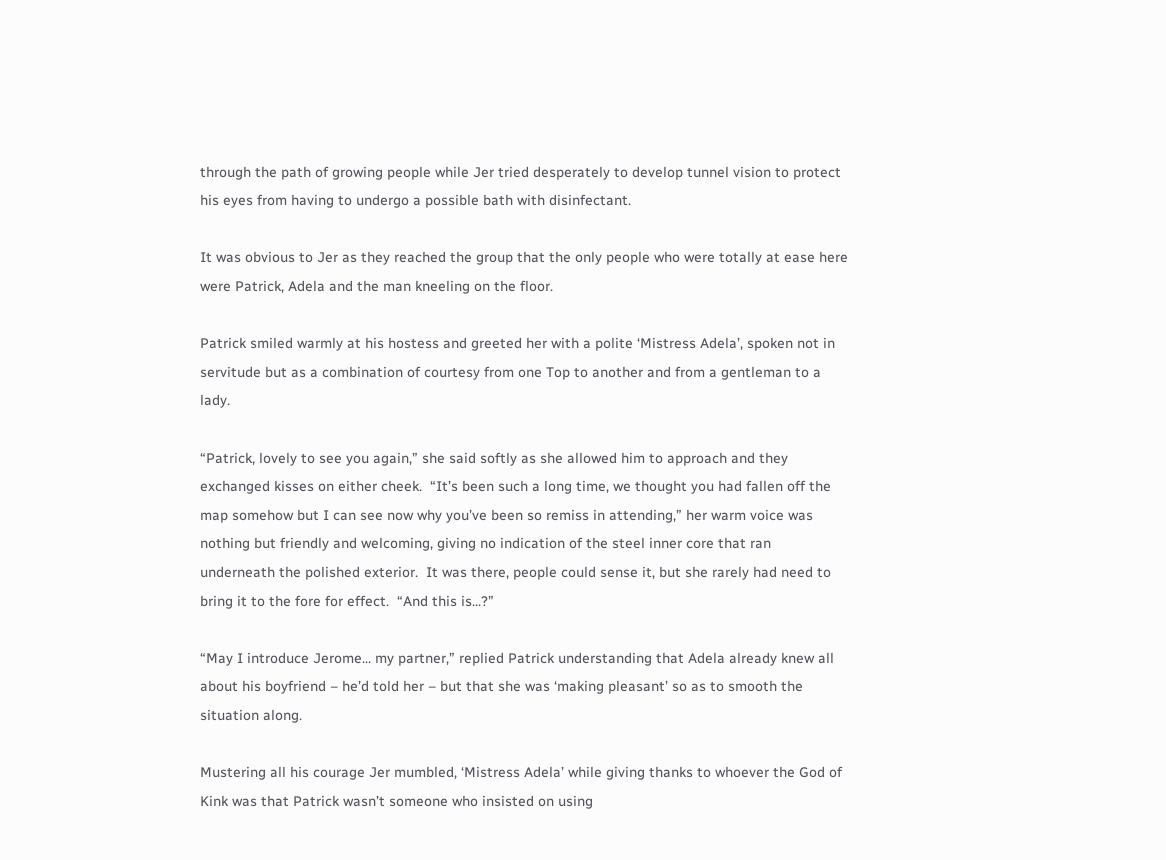through the path of growing people while Jer tried desperately to develop tunnel vision to protect his eyes from having to undergo a possible bath with disinfectant.

It was obvious to Jer as they reached the group that the only people who were totally at ease here were Patrick, Adela and the man kneeling on the floor.

Patrick smiled warmly at his hostess and greeted her with a polite ‘Mistress Adela’, spoken not in servitude but as a combination of courtesy from one Top to another and from a gentleman to a lady.

“Patrick, lovely to see you again,” she said softly as she allowed him to approach and they exchanged kisses on either cheek.  “It’s been such a long time, we thought you had fallen off the map somehow but I can see now why you’ve been so remiss in attending,” her warm voice was nothing but friendly and welcoming, giving no indication of the steel inner core that ran underneath the polished exterior.  It was there, people could sense it, but she rarely had need to bring it to the fore for effect.  “And this is...?”

“May I introduce Jerome... my partner,” replied Patrick understanding that Adela already knew all about his boyfriend – he’d told her – but that she was ‘making pleasant’ so as to smooth the situation along.

Mustering all his courage Jer mumbled, ‘Mistress Adela’ while giving thanks to whoever the God of Kink was that Patrick wasn’t someone who insisted on using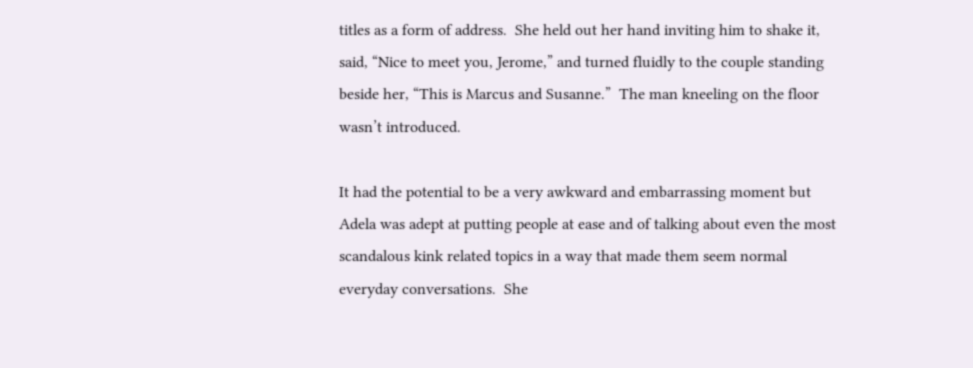titles as a form of address.  She held out her hand inviting him to shake it, said, “Nice to meet you, Jerome,” and turned fluidly to the couple standing beside her, “This is Marcus and Susanne.”  The man kneeling on the floor wasn’t introduced.

It had the potential to be a very awkward and embarrassing moment but Adela was adept at putting people at ease and of talking about even the most scandalous kink related topics in a way that made them seem normal everyday conversations.  She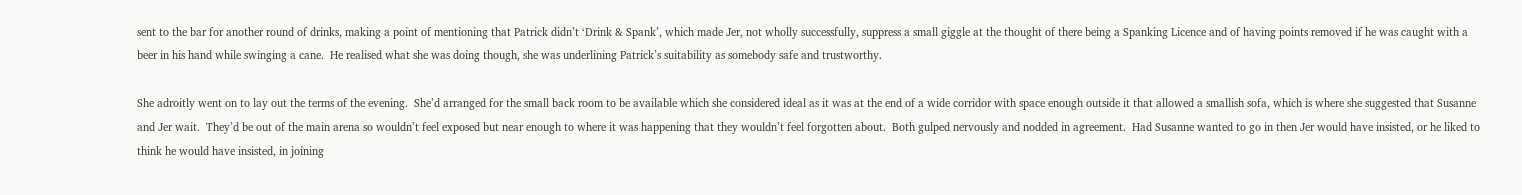sent to the bar for another round of drinks, making a point of mentioning that Patrick didn’t ‘Drink & Spank’, which made Jer, not wholly successfully, suppress a small giggle at the thought of there being a Spanking Licence and of having points removed if he was caught with a beer in his hand while swinging a cane.  He realised what she was doing though, she was underlining Patrick’s suitability as somebody safe and trustworthy.

She adroitly went on to lay out the terms of the evening.  She’d arranged for the small back room to be available which she considered ideal as it was at the end of a wide corridor with space enough outside it that allowed a smallish sofa, which is where she suggested that Susanne and Jer wait.  They’d be out of the main arena so wouldn’t feel exposed but near enough to where it was happening that they wouldn’t feel forgotten about.  Both gulped nervously and nodded in agreement.  Had Susanne wanted to go in then Jer would have insisted, or he liked to think he would have insisted, in joining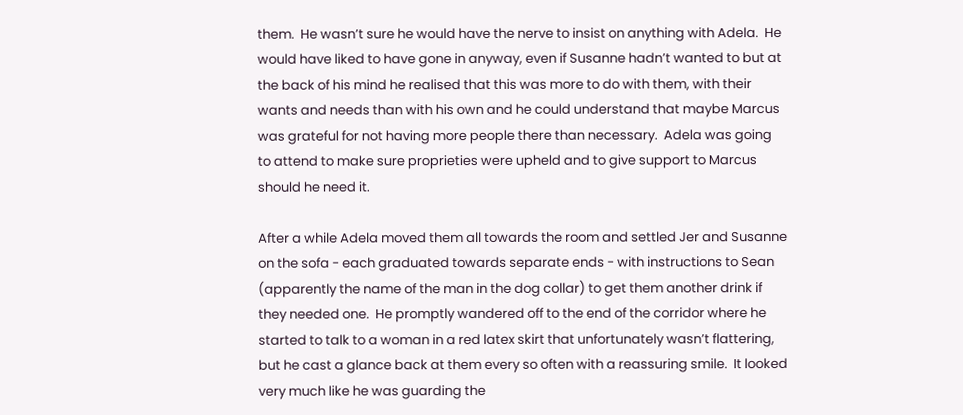them.  He wasn’t sure he would have the nerve to insist on anything with Adela.  He would have liked to have gone in anyway, even if Susanne hadn’t wanted to but at the back of his mind he realised that this was more to do with them, with their wants and needs than with his own and he could understand that maybe Marcus was grateful for not having more people there than necessary.  Adela was going to attend to make sure proprieties were upheld and to give support to Marcus should he need it.

After a while Adela moved them all towards the room and settled Jer and Susanne on the sofa - each graduated towards separate ends - with instructions to Sean (apparently the name of the man in the dog collar) to get them another drink if they needed one.  He promptly wandered off to the end of the corridor where he started to talk to a woman in a red latex skirt that unfortunately wasn’t flattering, but he cast a glance back at them every so often with a reassuring smile.  It looked very much like he was guarding the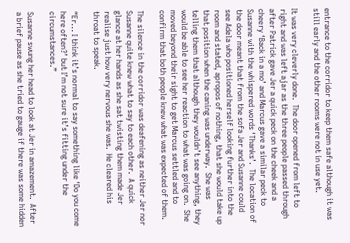entrance to the corridor to keep them safe although it was still early and the other rooms were not in use yet.

It was very cleverly done.  The door opened from left to right and was left ajar as the three people passed through after Patrick gave Jer a quick peck on the cheek and a cheery ‘Back in a mo’ and Marcus gave a similar peck to Susanne with the whispered words ‘Thanks’.  The location of the door meant that from the sofa Jer and Susanne could see Adela who positioned herself looking further into the room and stated, apropos of nothing, that she would take up that position when the caning was underway.  She was telling them that although they wouldn’t see anything, they would be able to see her reaction to what was going on.  She moved beyond their sight to get Marcus settled and to confirm that both people knew what was expected of them.

The silence in the corridor was deafening as neither Jer nor Susanne quite knew what to say to each other.  A quick glance at her hands as she sat twisting them made Jer realise just how very nervous she was.  He cleared his throat to speak.

“Er... I think it’s normal to say something like ‘Do you come here often?’ but I’m not sure it’s fitting under the circumstances.”

Susanne swung her head to look at Jer in amazement.  After a brief pause as she tried to gauge if there was some hidden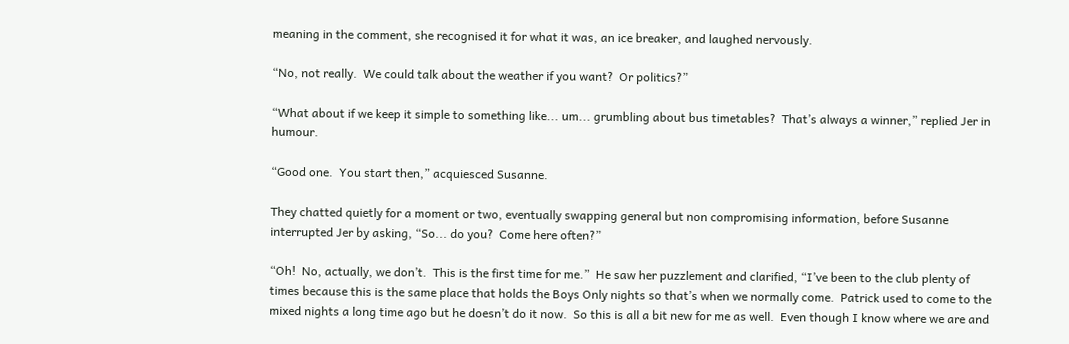meaning in the comment, she recognised it for what it was, an ice breaker, and laughed nervously.

“No, not really.  We could talk about the weather if you want?  Or politics?”

“What about if we keep it simple to something like... um... grumbling about bus timetables?  That’s always a winner,” replied Jer in humour.

“Good one.  You start then,” acquiesced Susanne.

They chatted quietly for a moment or two, eventually swapping general but non compromising information, before Susanne interrupted Jer by asking, “So... do you?  Come here often?”

“Oh!  No, actually, we don’t.  This is the first time for me.”  He saw her puzzlement and clarified, “I’ve been to the club plenty of times because this is the same place that holds the Boys Only nights so that’s when we normally come.  Patrick used to come to the mixed nights a long time ago but he doesn’t do it now.  So this is all a bit new for me as well.  Even though I know where we are and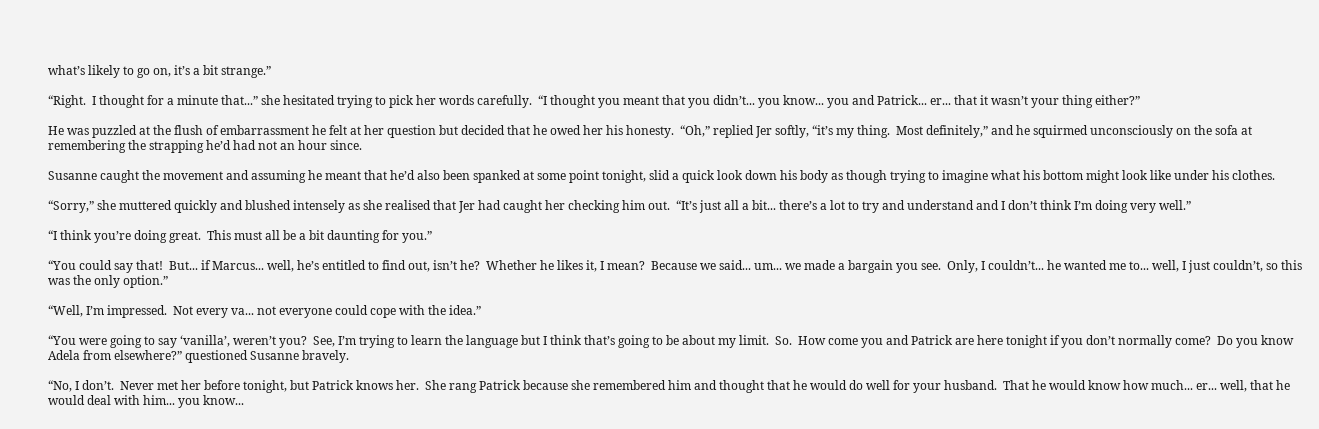what’s likely to go on, it’s a bit strange.”

“Right.  I thought for a minute that...” she hesitated trying to pick her words carefully.  “I thought you meant that you didn’t... you know... you and Patrick... er... that it wasn’t your thing either?”

He was puzzled at the flush of embarrassment he felt at her question but decided that he owed her his honesty.  “Oh,” replied Jer softly, “it’s my thing.  Most definitely,” and he squirmed unconsciously on the sofa at remembering the strapping he’d had not an hour since.

Susanne caught the movement and assuming he meant that he’d also been spanked at some point tonight, slid a quick look down his body as though trying to imagine what his bottom might look like under his clothes.

“Sorry,” she muttered quickly and blushed intensely as she realised that Jer had caught her checking him out.  “It’s just all a bit... there’s a lot to try and understand and I don’t think I’m doing very well.”

“I think you’re doing great.  This must all be a bit daunting for you.”

“You could say that!  But... if Marcus... well, he’s entitled to find out, isn’t he?  Whether he likes it, I mean?  Because we said... um... we made a bargain you see.  Only, I couldn’t... he wanted me to... well, I just couldn’t, so this was the only option.”

“Well, I’m impressed.  Not every va... not everyone could cope with the idea.”

“You were going to say ‘vanilla’, weren’t you?  See, I’m trying to learn the language but I think that’s going to be about my limit.  So.  How come you and Patrick are here tonight if you don’t normally come?  Do you know Adela from elsewhere?” questioned Susanne bravely.

“No, I don’t.  Never met her before tonight, but Patrick knows her.  She rang Patrick because she remembered him and thought that he would do well for your husband.  That he would know how much... er... well, that he would deal with him... you know...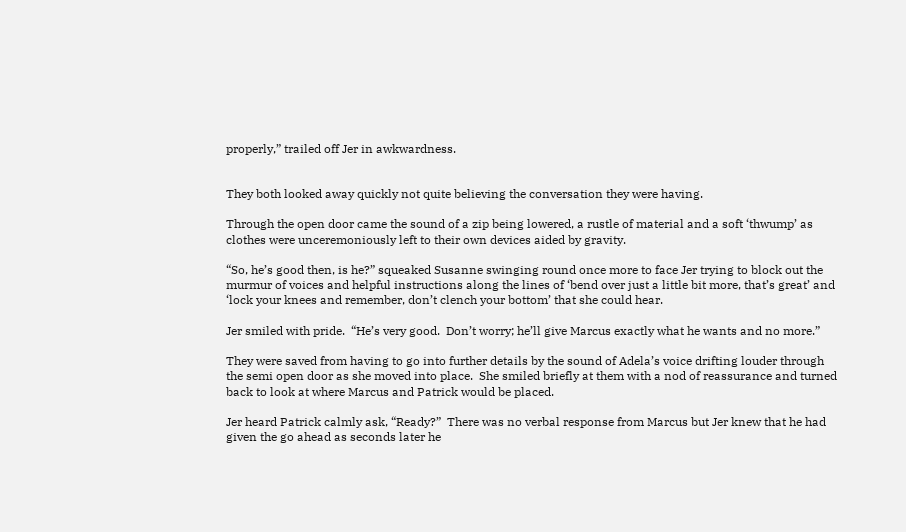properly,” trailed off Jer in awkwardness.


They both looked away quickly not quite believing the conversation they were having.

Through the open door came the sound of a zip being lowered, a rustle of material and a soft ‘thwump’ as clothes were unceremoniously left to their own devices aided by gravity.

“So, he’s good then, is he?” squeaked Susanne swinging round once more to face Jer trying to block out the murmur of voices and helpful instructions along the lines of ‘bend over just a little bit more, that’s great’ and ‘lock your knees and remember, don’t clench your bottom’ that she could hear.

Jer smiled with pride.  “He’s very good.  Don’t worry; he’ll give Marcus exactly what he wants and no more.”

They were saved from having to go into further details by the sound of Adela’s voice drifting louder through the semi open door as she moved into place.  She smiled briefly at them with a nod of reassurance and turned back to look at where Marcus and Patrick would be placed.

Jer heard Patrick calmly ask, “Ready?”  There was no verbal response from Marcus but Jer knew that he had given the go ahead as seconds later he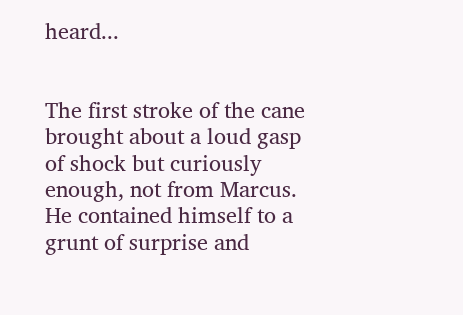heard...


The first stroke of the cane brought about a loud gasp of shock but curiously enough, not from Marcus.  He contained himself to a grunt of surprise and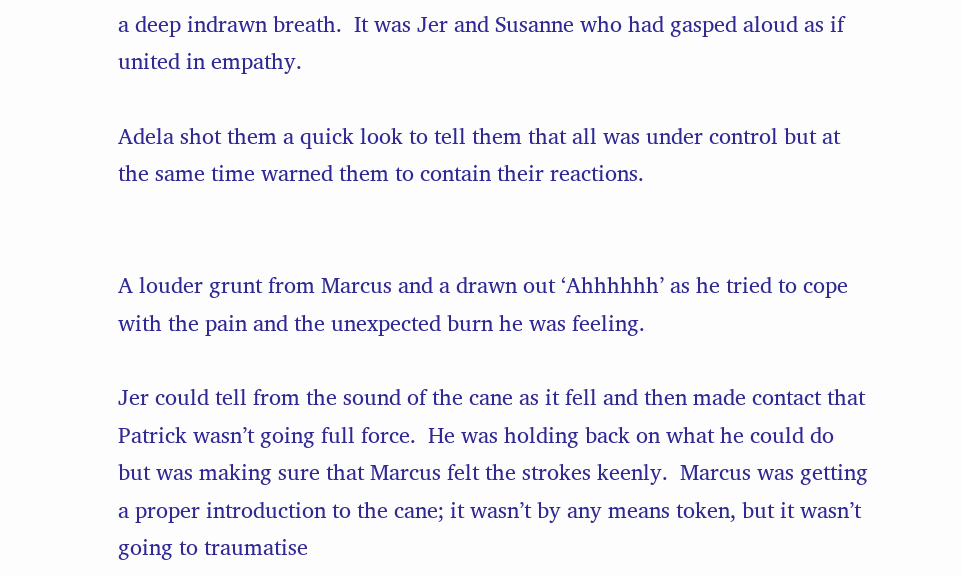a deep indrawn breath.  It was Jer and Susanne who had gasped aloud as if united in empathy.

Adela shot them a quick look to tell them that all was under control but at the same time warned them to contain their reactions.


A louder grunt from Marcus and a drawn out ‘Ahhhhhh’ as he tried to cope with the pain and the unexpected burn he was feeling.

Jer could tell from the sound of the cane as it fell and then made contact that Patrick wasn’t going full force.  He was holding back on what he could do but was making sure that Marcus felt the strokes keenly.  Marcus was getting a proper introduction to the cane; it wasn’t by any means token, but it wasn’t going to traumatise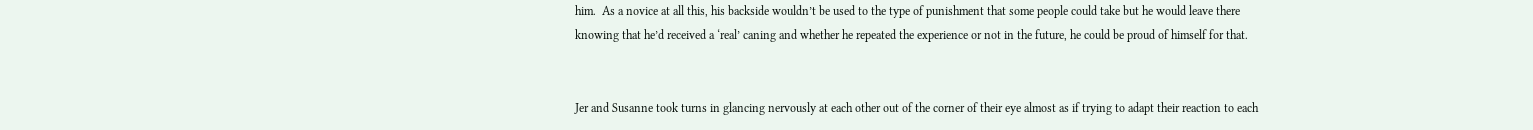him.  As a novice at all this, his backside wouldn’t be used to the type of punishment that some people could take but he would leave there knowing that he’d received a ‘real’ caning and whether he repeated the experience or not in the future, he could be proud of himself for that.


Jer and Susanne took turns in glancing nervously at each other out of the corner of their eye almost as if trying to adapt their reaction to each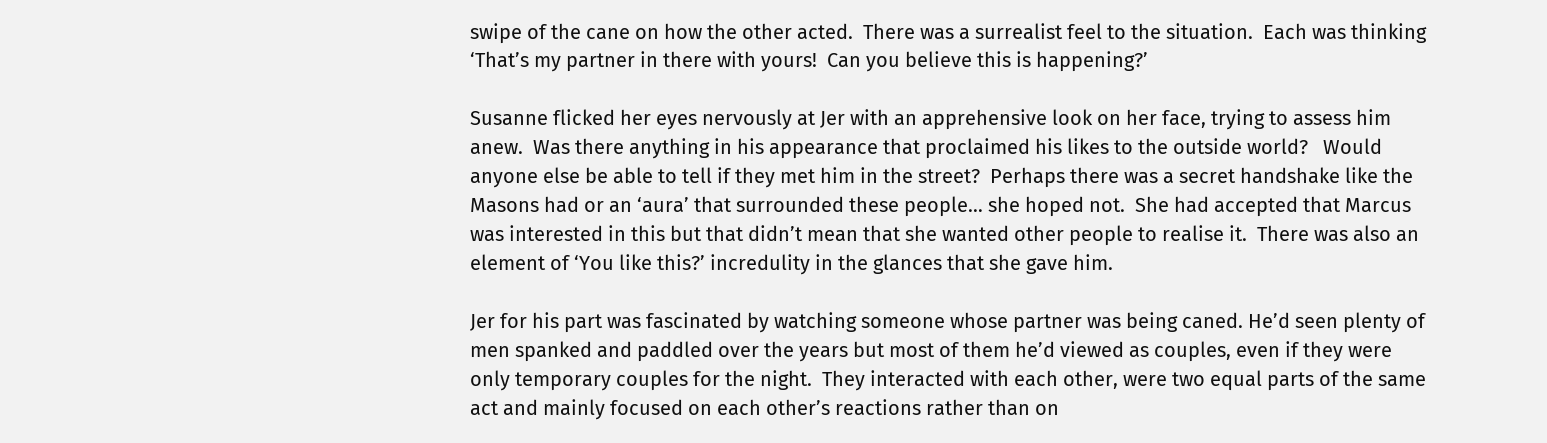swipe of the cane on how the other acted.  There was a surrealist feel to the situation.  Each was thinking ‘That’s my partner in there with yours!  Can you believe this is happening?’

Susanne flicked her eyes nervously at Jer with an apprehensive look on her face, trying to assess him anew.  Was there anything in his appearance that proclaimed his likes to the outside world?   Would anyone else be able to tell if they met him in the street?  Perhaps there was a secret handshake like the Masons had or an ‘aura’ that surrounded these people… she hoped not.  She had accepted that Marcus was interested in this but that didn’t mean that she wanted other people to realise it.  There was also an element of ‘You like this?’ incredulity in the glances that she gave him.

Jer for his part was fascinated by watching someone whose partner was being caned. He’d seen plenty of men spanked and paddled over the years but most of them he’d viewed as couples, even if they were only temporary couples for the night.  They interacted with each other, were two equal parts of the same act and mainly focused on each other’s reactions rather than on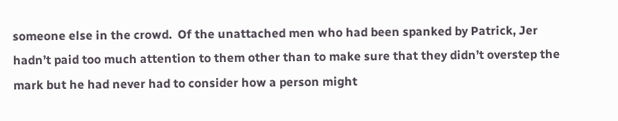someone else in the crowd.  Of the unattached men who had been spanked by Patrick, Jer hadn’t paid too much attention to them other than to make sure that they didn’t overstep the mark but he had never had to consider how a person might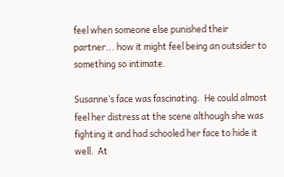feel when someone else punished their partner... how it might feel being an outsider to something so intimate.

Susanne’s face was fascinating.  He could almost feel her distress at the scene although she was fighting it and had schooled her face to hide it well.  At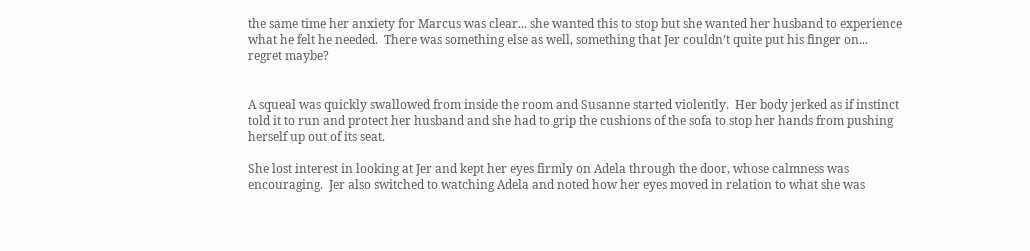the same time her anxiety for Marcus was clear... she wanted this to stop but she wanted her husband to experience what he felt he needed.  There was something else as well, something that Jer couldn’t quite put his finger on... regret maybe?


A squeal was quickly swallowed from inside the room and Susanne started violently.  Her body jerked as if instinct told it to run and protect her husband and she had to grip the cushions of the sofa to stop her hands from pushing herself up out of its seat.

She lost interest in looking at Jer and kept her eyes firmly on Adela through the door, whose calmness was encouraging.  Jer also switched to watching Adela and noted how her eyes moved in relation to what she was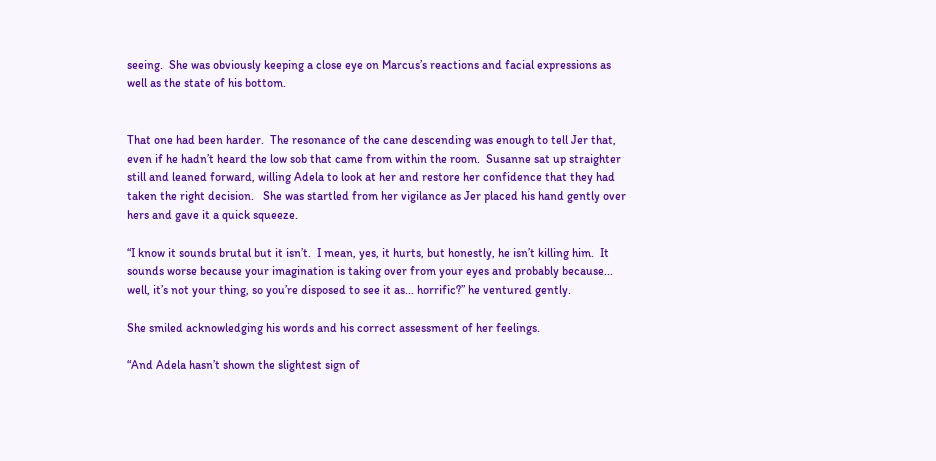seeing.  She was obviously keeping a close eye on Marcus’s reactions and facial expressions as well as the state of his bottom.


That one had been harder.  The resonance of the cane descending was enough to tell Jer that, even if he hadn’t heard the low sob that came from within the room.  Susanne sat up straighter still and leaned forward, willing Adela to look at her and restore her confidence that they had taken the right decision.   She was startled from her vigilance as Jer placed his hand gently over hers and gave it a quick squeeze.

“I know it sounds brutal but it isn’t.  I mean, yes, it hurts, but honestly, he isn’t killing him.  It sounds worse because your imagination is taking over from your eyes and probably because... well, it’s not your thing, so you’re disposed to see it as... horrific?” he ventured gently.

She smiled acknowledging his words and his correct assessment of her feelings.

“And Adela hasn’t shown the slightest sign of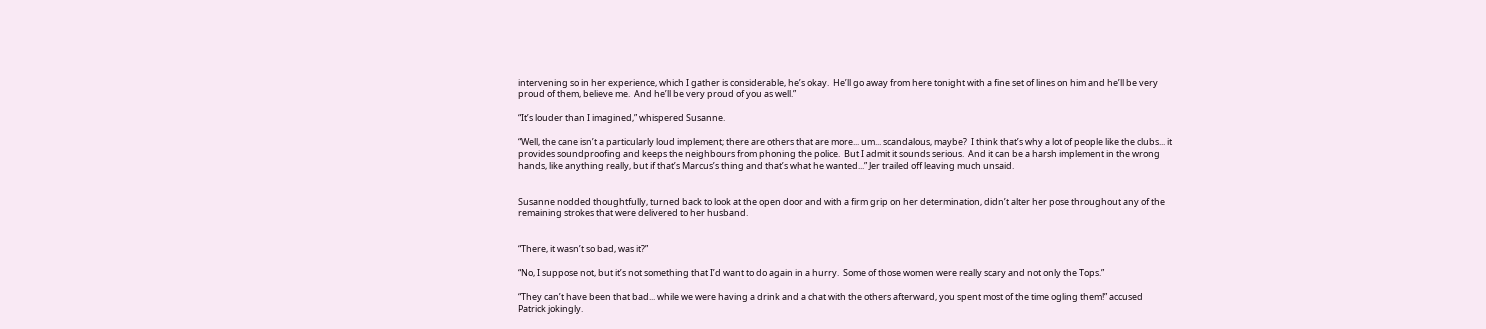intervening so in her experience, which I gather is considerable, he’s okay.  He’ll go away from here tonight with a fine set of lines on him and he’ll be very proud of them, believe me.  And he’ll be very proud of you as well.”

“It’s louder than I imagined,” whispered Susanne.

“Well, the cane isn’t a particularly loud implement; there are others that are more... um... scandalous, maybe?  I think that’s why a lot of people like the clubs... it provides soundproofing and keeps the neighbours from phoning the police.  But I admit it sounds serious.  And it can be a harsh implement in the wrong hands, like anything really, but if that’s Marcus’s thing and that’s what he wanted...” Jer trailed off leaving much unsaid.


Susanne nodded thoughtfully, turned back to look at the open door and with a firm grip on her determination, didn’t alter her pose throughout any of the remaining strokes that were delivered to her husband.


“There, it wasn’t so bad, was it?”

“No, I suppose not, but it’s not something that I’d want to do again in a hurry.  Some of those women were really scary and not only the Tops.”

“They can’t have been that bad... while we were having a drink and a chat with the others afterward, you spent most of the time ogling them!” accused Patrick jokingly.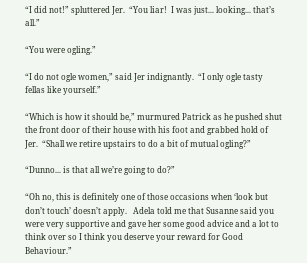“I did not!” spluttered Jer.  “You liar!  I was just... looking... that’s all.”

“You were ogling.”

“I do not ogle women,” said Jer indignantly.  “I only ogle tasty fellas like yourself.”

“Which is how it should be,” murmured Patrick as he pushed shut the front door of their house with his foot and grabbed hold of Jer.  “Shall we retire upstairs to do a bit of mutual ogling?”

“Dunno... is that all we’re going to do?”

“Oh no, this is definitely one of those occasions when ‘look but don’t touch’ doesn’t apply.   Adela told me that Susanne said you were very supportive and gave her some good advice and a lot to think over so I think you deserve your reward for Good Behaviour.”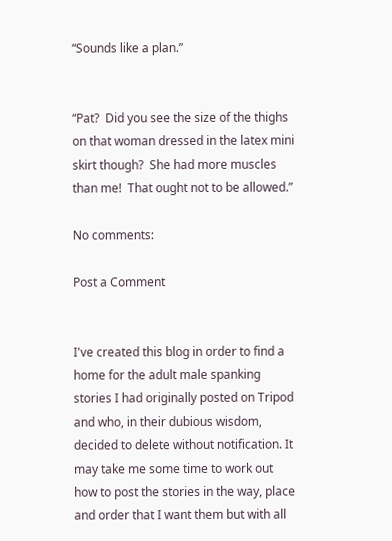“Sounds like a plan.”


“Pat?  Did you see the size of the thighs on that woman dressed in the latex mini skirt though?  She had more muscles than me!  That ought not to be allowed.”

No comments:

Post a Comment


I've created this blog in order to find a home for the adult male spanking stories I had originally posted on Tripod and who, in their dubious wisdom, decided to delete without notification. It may take me some time to work out how to post the stories in the way, place and order that I want them but with all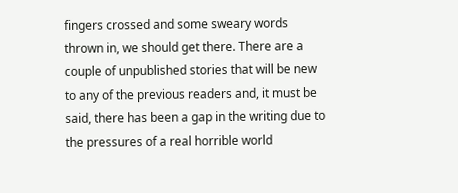fingers crossed and some sweary words thrown in, we should get there. There are a couple of unpublished stories that will be new to any of the previous readers and, it must be said, there has been a gap in the writing due to the pressures of a real horrible world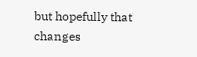but hopefully that changes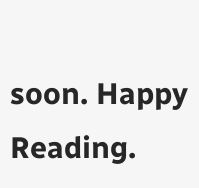soon. Happy Reading.